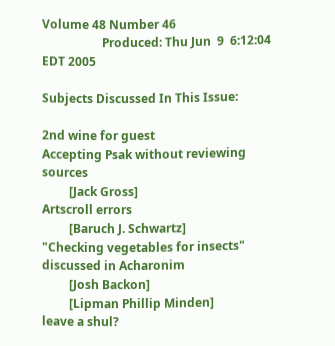Volume 48 Number 46
                    Produced: Thu Jun  9  6:12:04 EDT 2005

Subjects Discussed In This Issue:

2nd wine for guest
Accepting Psak without reviewing sources
         [Jack Gross]
Artscroll errors
         [Baruch J. Schwartz]
"Checking vegetables for insects" discussed in Acharonim
         [Josh Backon]
         [Lipman Phillip Minden]
leave a shul?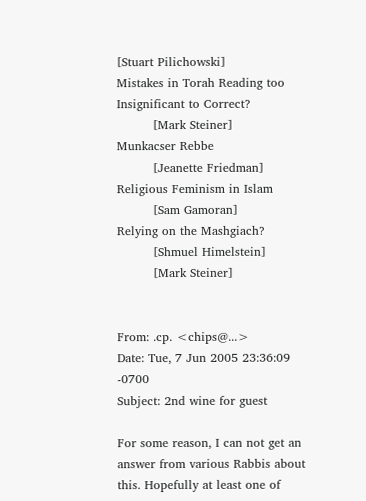[Stuart Pilichowski]
Mistakes in Torah Reading too Insignificant to Correct?
         [Mark Steiner]
Munkacser Rebbe
         [Jeanette Friedman]
Religious Feminism in Islam
         [Sam Gamoran]
Relying on the Mashgiach?
         [Shmuel Himelstein]
         [Mark Steiner]


From: .cp. <chips@...>
Date: Tue, 7 Jun 2005 23:36:09 -0700
Subject: 2nd wine for guest

For some reason, I can not get an answer from various Rabbis about
this. Hopefully at least one of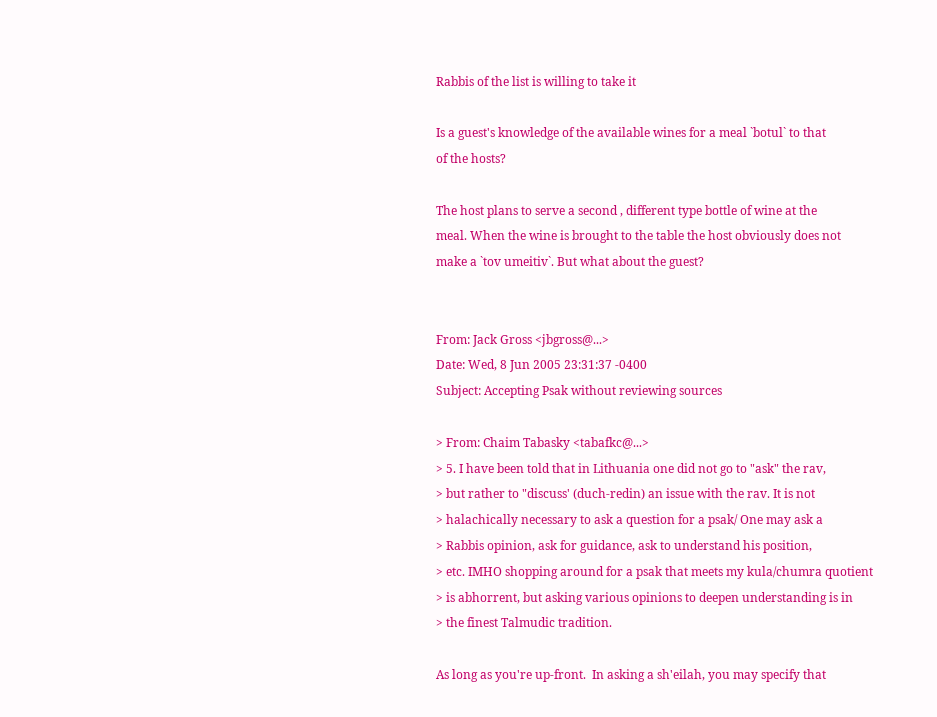Rabbis of the list is willing to take it

Is a guest's knowledge of the available wines for a meal `botul` to that
of the hosts?

The host plans to serve a second , different type bottle of wine at the
meal. When the wine is brought to the table the host obviously does not
make a `tov umeitiv`. But what about the guest?


From: Jack Gross <jbgross@...>
Date: Wed, 8 Jun 2005 23:31:37 -0400
Subject: Accepting Psak without reviewing sources

> From: Chaim Tabasky <tabafkc@...>
> 5. I have been told that in Lithuania one did not go to "ask" the rav,
> but rather to "discuss' (duch-redin) an issue with the rav. It is not
> halachically necessary to ask a question for a psak/ One may ask a
> Rabbis opinion, ask for guidance, ask to understand his position,
> etc. IMHO shopping around for a psak that meets my kula/chumra quotient
> is abhorrent, but asking various opinions to deepen understanding is in
> the finest Talmudic tradition.

As long as you're up-front.  In asking a sh'eilah, you may specify that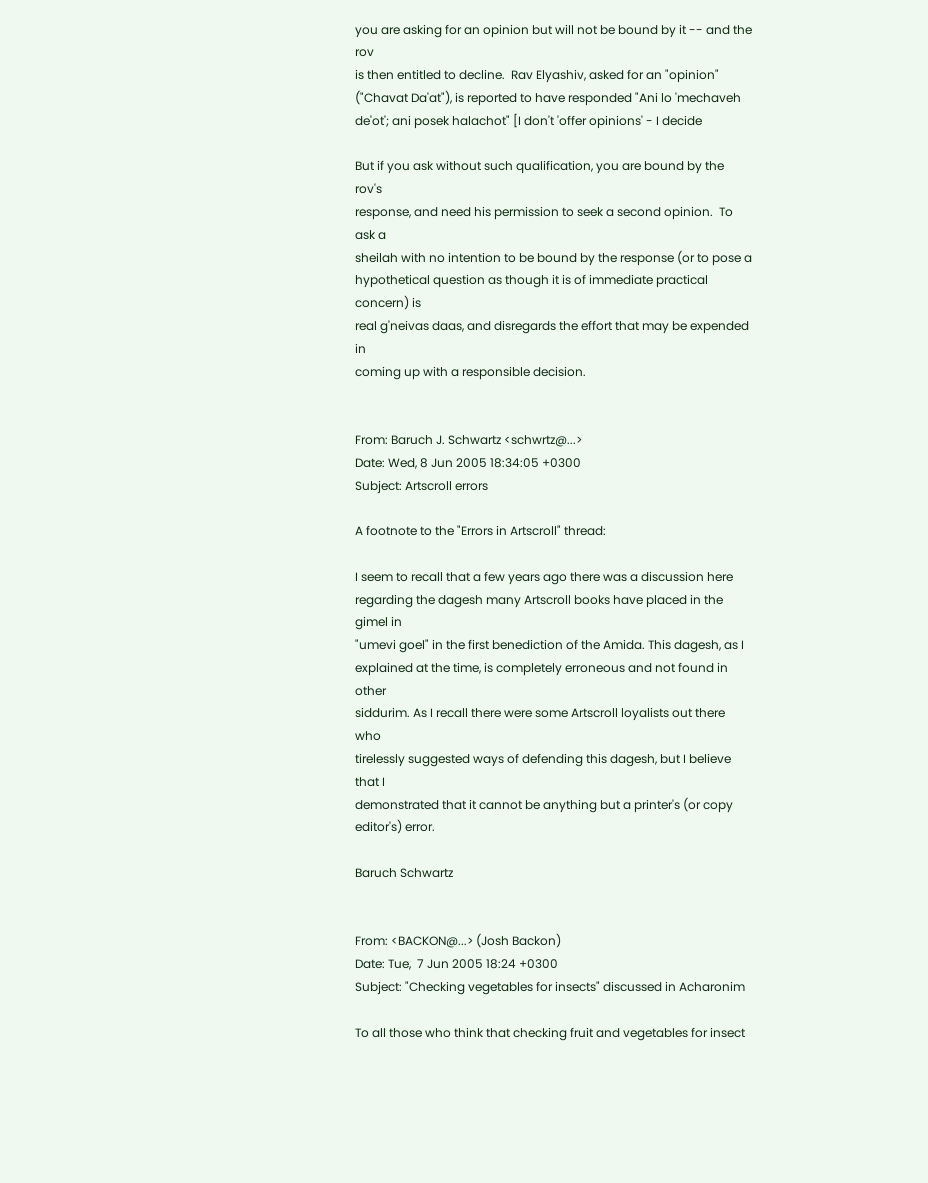you are asking for an opinion but will not be bound by it -- and the rov
is then entitled to decline.  Rav Elyashiv, asked for an "opinion"
("Chavat Da'at"), is reported to have responded "Ani lo 'mechaveh
de'ot'; ani posek halachot" [I don't 'offer opinions' - I decide

But if you ask without such qualification, you are bound by the rov's
response, and need his permission to seek a second opinion.  To ask a
sheilah with no intention to be bound by the response (or to pose a
hypothetical question as though it is of immediate practical concern) is
real g'neivas daas, and disregards the effort that may be expended in
coming up with a responsible decision.


From: Baruch J. Schwartz <schwrtz@...>
Date: Wed, 8 Jun 2005 18:34:05 +0300
Subject: Artscroll errors

A footnote to the "Errors in Artscroll" thread:

I seem to recall that a few years ago there was a discussion here
regarding the dagesh many Artscroll books have placed in the gimel in
"umevi goel" in the first benediction of the Amida. This dagesh, as I
explained at the time, is completely erroneous and not found in other
siddurim. As I recall there were some Artscroll loyalists out there who
tirelessly suggested ways of defending this dagesh, but I believe that I
demonstrated that it cannot be anything but a printer's (or copy
editor's) error.

Baruch Schwartz


From: <BACKON@...> (Josh Backon)
Date: Tue,  7 Jun 2005 18:24 +0300
Subject: "Checking vegetables for insects" discussed in Acharonim

To all those who think that checking fruit and vegetables for insect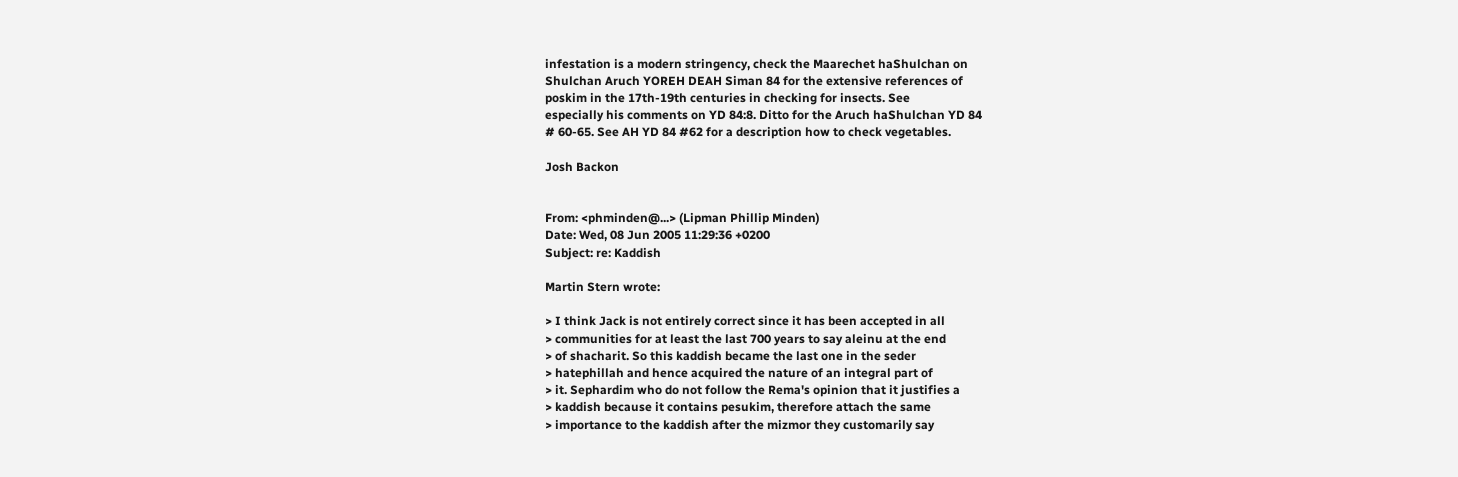infestation is a modern stringency, check the Maarechet haShulchan on
Shulchan Aruch YOREH DEAH Siman 84 for the extensive references of
poskim in the 17th-19th centuries in checking for insects. See
especially his comments on YD 84:8. Ditto for the Aruch haShulchan YD 84
# 60-65. See AH YD 84 #62 for a description how to check vegetables.

Josh Backon


From: <phminden@...> (Lipman Phillip Minden)
Date: Wed, 08 Jun 2005 11:29:36 +0200
Subject: re: Kaddish

Martin Stern wrote:

> I think Jack is not entirely correct since it has been accepted in all
> communities for at least the last 700 years to say aleinu at the end
> of shacharit. So this kaddish became the last one in the seder
> hatephillah and hence acquired the nature of an integral part of
> it. Sephardim who do not follow the Rema's opinion that it justifies a
> kaddish because it contains pesukim, therefore attach the same
> importance to the kaddish after the mizmor they customarily say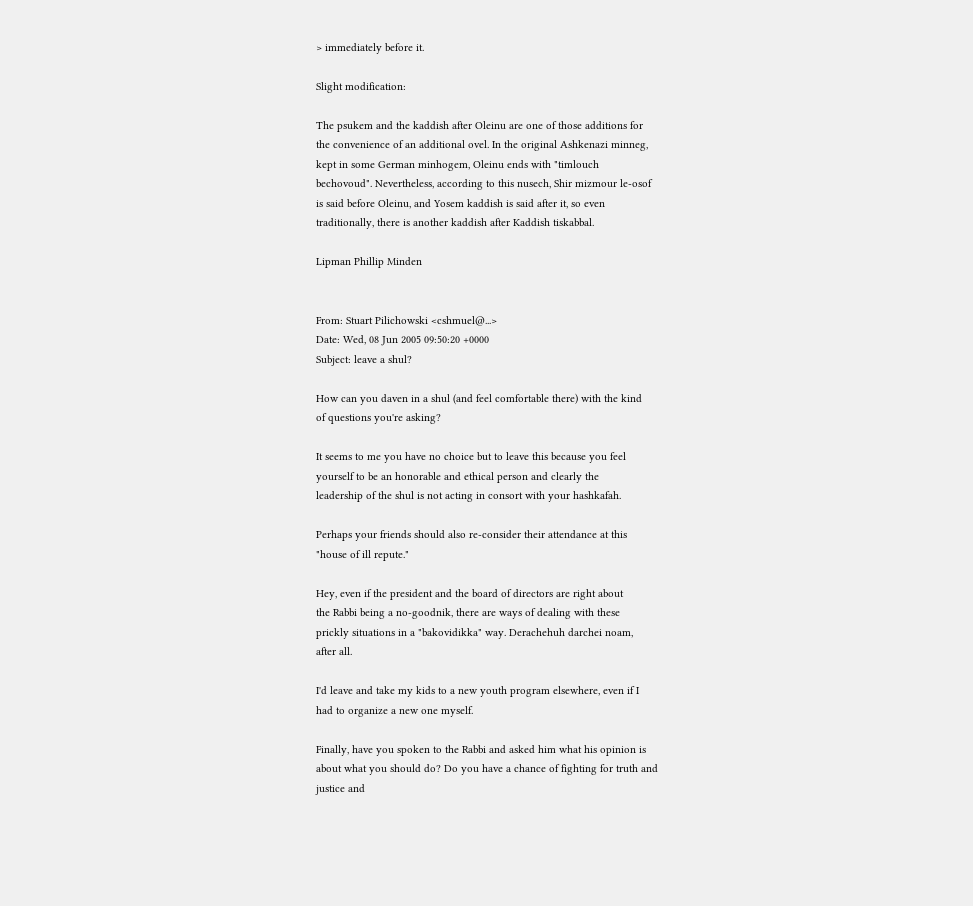> immediately before it.

Slight modification:

The psukem and the kaddish after Oleinu are one of those additions for
the convenience of an additional ovel. In the original Ashkenazi minneg,
kept in some German minhogem, Oleinu ends with "timlouch
bechovoud". Nevertheless, according to this nusech, Shir mizmour le-osof
is said before Oleinu, and Yosem kaddish is said after it, so even
traditionally, there is another kaddish after Kaddish tiskabbal.

Lipman Phillip Minden


From: Stuart Pilichowski <cshmuel@...>
Date: Wed, 08 Jun 2005 09:50:20 +0000
Subject: leave a shul?

How can you daven in a shul (and feel comfortable there) with the kind
of questions you're asking?

It seems to me you have no choice but to leave this because you feel
yourself to be an honorable and ethical person and clearly the
leadership of the shul is not acting in consort with your hashkafah.

Perhaps your friends should also re-consider their attendance at this
"house of ill repute."

Hey, even if the president and the board of directors are right about
the Rabbi being a no-goodnik, there are ways of dealing with these
prickly situations in a "bakovidikka" way. Derachehuh darchei noam,
after all.

I'd leave and take my kids to a new youth program elsewhere, even if I
had to organize a new one myself.

Finally, have you spoken to the Rabbi and asked him what his opinion is
about what you should do? Do you have a chance of fighting for truth and
justice and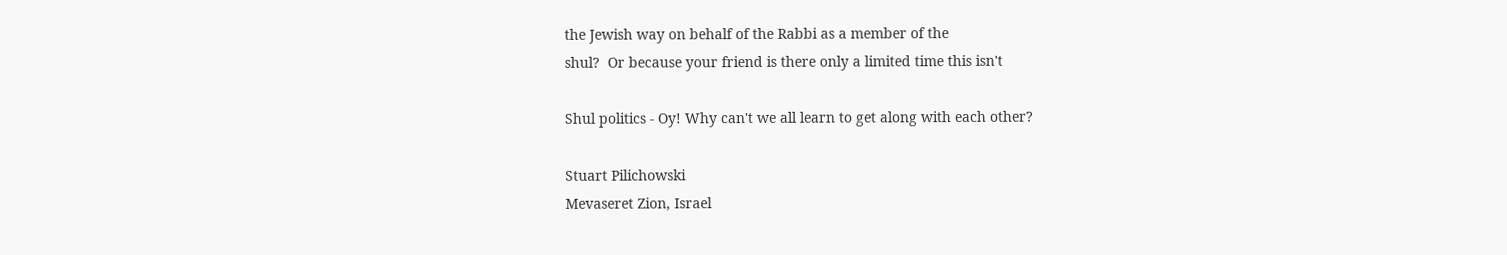the Jewish way on behalf of the Rabbi as a member of the
shul?  Or because your friend is there only a limited time this isn't

Shul politics - Oy! Why can't we all learn to get along with each other?

Stuart Pilichowski
Mevaseret Zion, Israel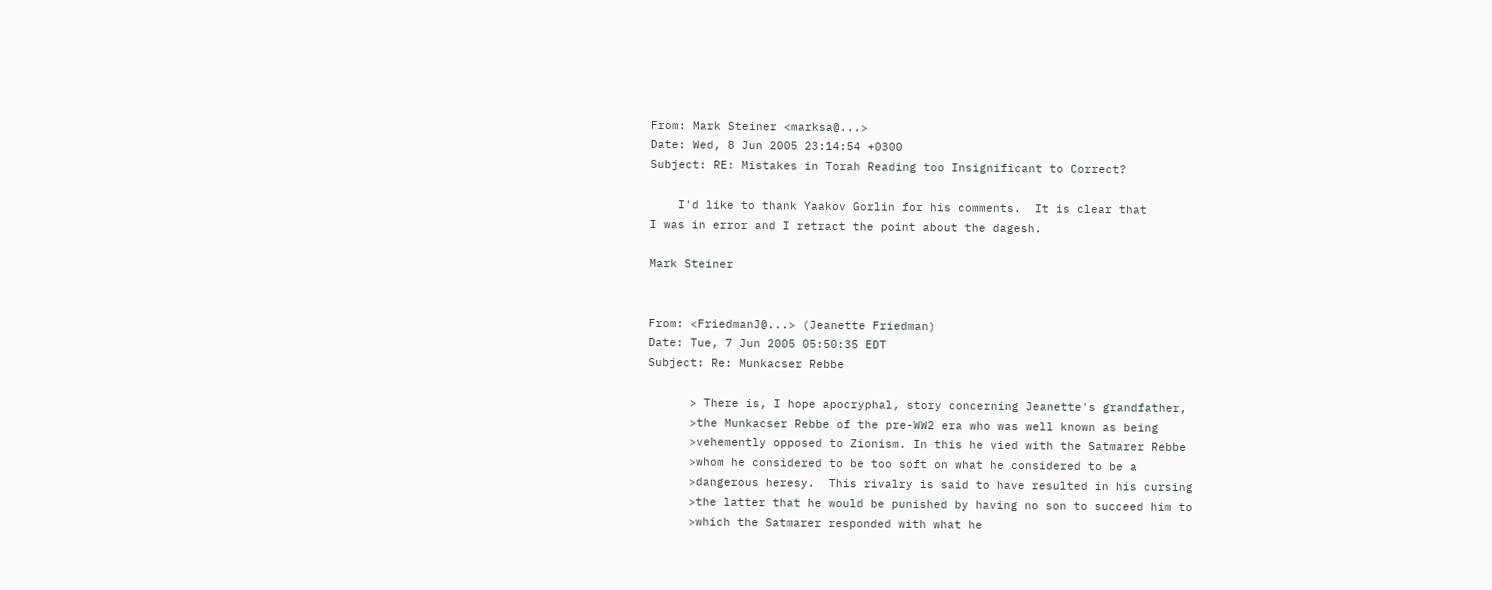From: Mark Steiner <marksa@...>
Date: Wed, 8 Jun 2005 23:14:54 +0300
Subject: RE: Mistakes in Torah Reading too Insignificant to Correct?

    I'd like to thank Yaakov Gorlin for his comments.  It is clear that
I was in error and I retract the point about the dagesh.

Mark Steiner


From: <FriedmanJ@...> (Jeanette Friedman)
Date: Tue, 7 Jun 2005 05:50:35 EDT
Subject: Re: Munkacser Rebbe

      > There is, I hope apocryphal, story concerning Jeanette's grandfather,
      >the Munkacser Rebbe of the pre-WW2 era who was well known as being
      >vehemently opposed to Zionism. In this he vied with the Satmarer Rebbe
      >whom he considered to be too soft on what he considered to be a
      >dangerous heresy.  This rivalry is said to have resulted in his cursing
      >the latter that he would be punished by having no son to succeed him to
      >which the Satmarer responded with what he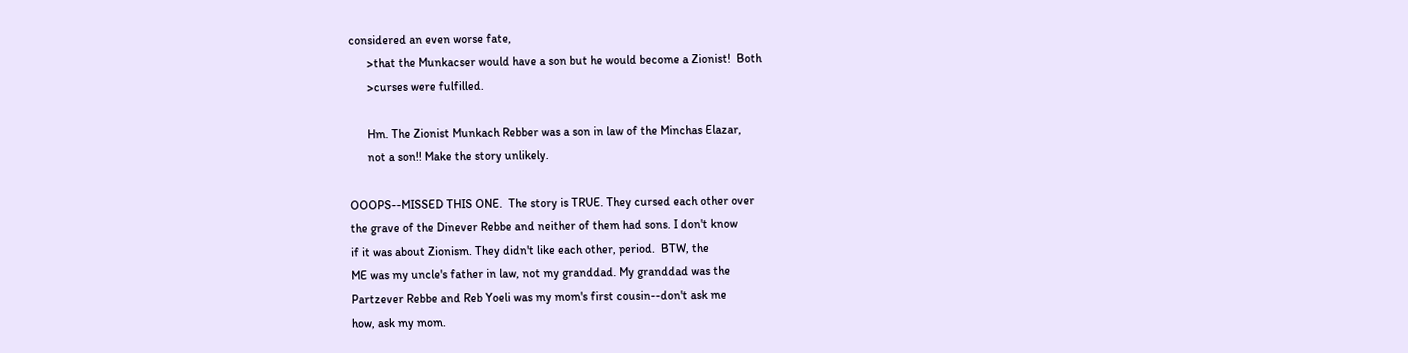considered an even worse fate,
      >that the Munkacser would have a son but he would become a Zionist!  Both
      >curses were fulfilled.

      Hm. The Zionist Munkach Rebber was a son in law of the Minchas Elazar,
      not a son!! Make the story unlikely.

OOOPS--MISSED THIS ONE.  The story is TRUE. They cursed each other over
the grave of the Dinever Rebbe and neither of them had sons. I don't know
if it was about Zionism. They didn't like each other, period.  BTW, the
ME was my uncle's father in law, not my granddad. My granddad was the
Partzever Rebbe and Reb Yoeli was my mom's first cousin--don't ask me
how, ask my mom.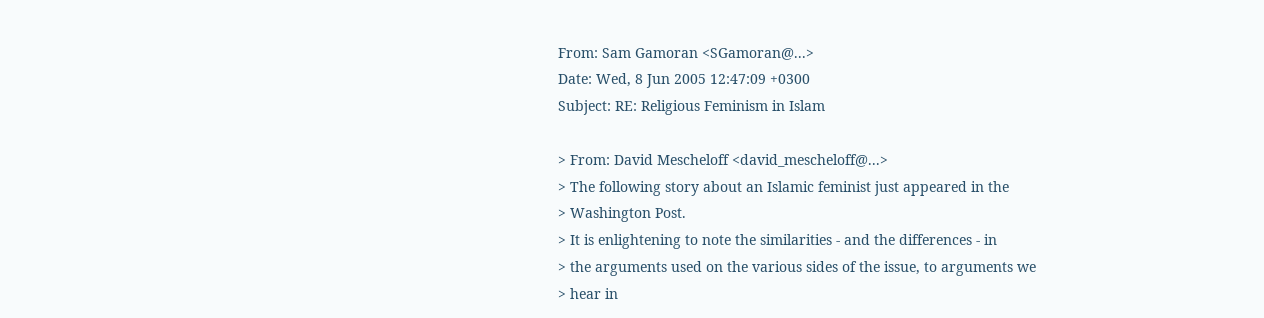From: Sam Gamoran <SGamoran@...>
Date: Wed, 8 Jun 2005 12:47:09 +0300
Subject: RE: Religious Feminism in Islam

> From: David Mescheloff <david_mescheloff@...>
> The following story about an Islamic feminist just appeared in the
> Washington Post.
> It is enlightening to note the similarities - and the differences - in
> the arguments used on the various sides of the issue, to arguments we
> hear in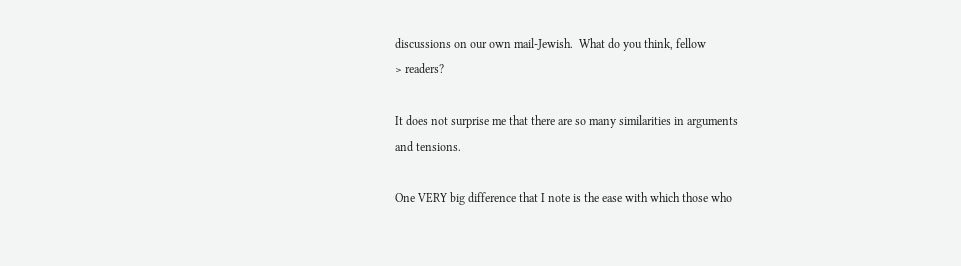discussions on our own mail-Jewish.  What do you think, fellow
> readers?

It does not surprise me that there are so many similarities in arguments
and tensions.

One VERY big difference that I note is the ease with which those who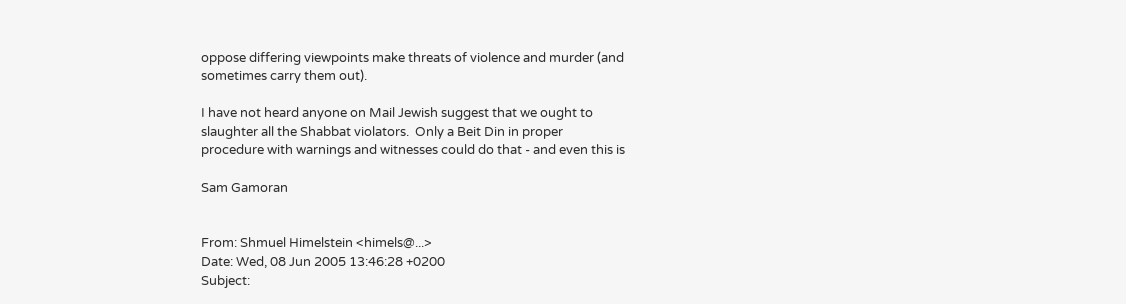oppose differing viewpoints make threats of violence and murder (and
sometimes carry them out).

I have not heard anyone on Mail Jewish suggest that we ought to
slaughter all the Shabbat violators.  Only a Beit Din in proper
procedure with warnings and witnesses could do that - and even this is

Sam Gamoran


From: Shmuel Himelstein <himels@...>
Date: Wed, 08 Jun 2005 13:46:28 +0200
Subject: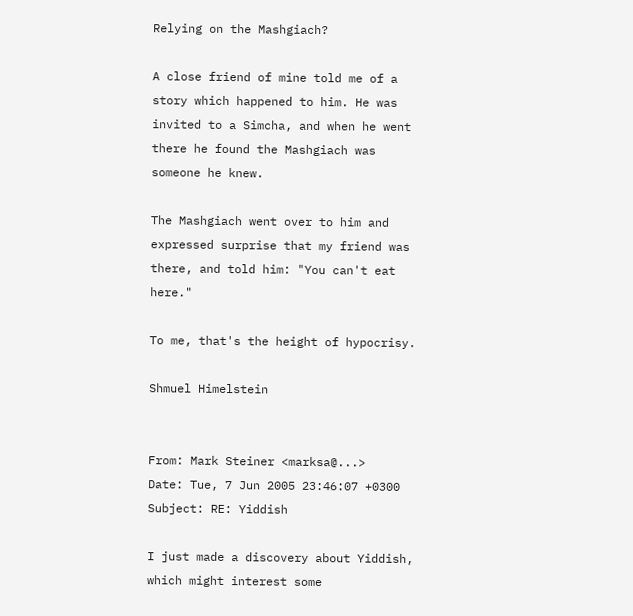Relying on the Mashgiach?

A close friend of mine told me of a story which happened to him. He was
invited to a Simcha, and when he went there he found the Mashgiach was
someone he knew.

The Mashgiach went over to him and expressed surprise that my friend was
there, and told him: "You can't eat here."

To me, that's the height of hypocrisy.

Shmuel Himelstein


From: Mark Steiner <marksa@...>
Date: Tue, 7 Jun 2005 23:46:07 +0300
Subject: RE: Yiddish

I just made a discovery about Yiddish, which might interest some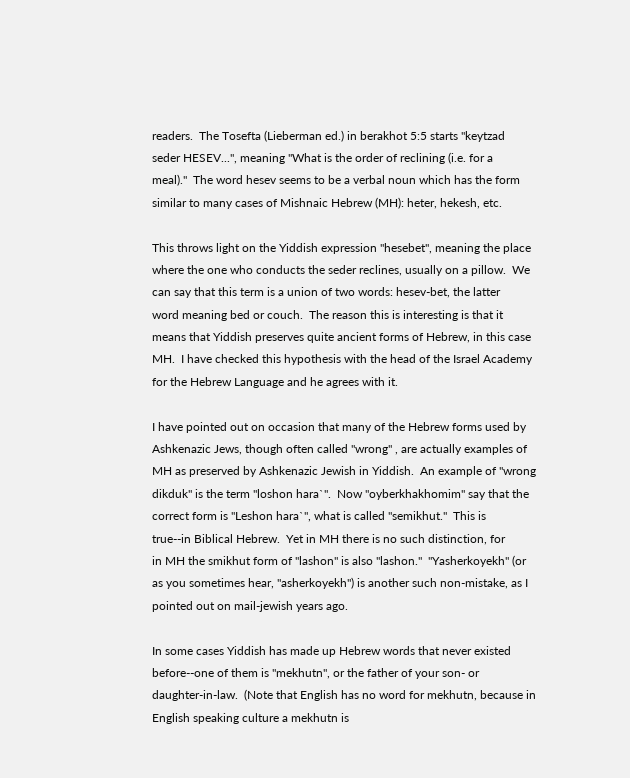readers.  The Tosefta (Lieberman ed.) in berakhot 5:5 starts "keytzad
seder HESEV...", meaning "What is the order of reclining (i.e. for a
meal)."  The word hesev seems to be a verbal noun which has the form
similar to many cases of Mishnaic Hebrew (MH): heter, hekesh, etc.

This throws light on the Yiddish expression "hesebet", meaning the place
where the one who conducts the seder reclines, usually on a pillow.  We
can say that this term is a union of two words: hesev-bet, the latter
word meaning bed or couch.  The reason this is interesting is that it
means that Yiddish preserves quite ancient forms of Hebrew, in this case
MH.  I have checked this hypothesis with the head of the Israel Academy
for the Hebrew Language and he agrees with it.

I have pointed out on occasion that many of the Hebrew forms used by
Ashkenazic Jews, though often called "wrong" , are actually examples of
MH as preserved by Ashkenazic Jewish in Yiddish.  An example of "wrong
dikduk" is the term "loshon hara`".  Now "oyberkhakhomim" say that the
correct form is "Leshon hara`", what is called "semikhut."  This is
true--in Biblical Hebrew.  Yet in MH there is no such distinction, for
in MH the smikhut form of "lashon" is also "lashon."  "Yasherkoyekh" (or
as you sometimes hear, "asherkoyekh") is another such non-mistake, as I
pointed out on mail-jewish years ago.

In some cases Yiddish has made up Hebrew words that never existed
before--one of them is "mekhutn", or the father of your son- or
daughter-in-law.  (Note that English has no word for mekhutn, because in
English speaking culture a mekhutn is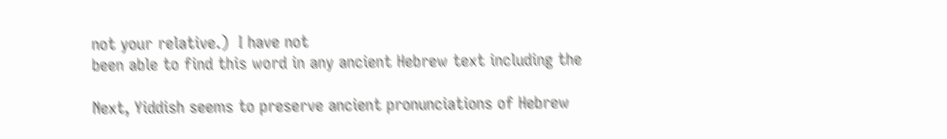not your relative.)  I have not
been able to find this word in any ancient Hebrew text including the

Next, Yiddish seems to preserve ancient pronunciations of Hebrew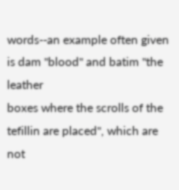words--an example often given is dam "blood" and batim "the leather
boxes where the scrolls of the tefillin are placed", which are not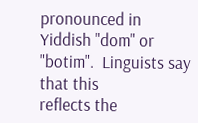pronounced in Yiddish "dom" or "botim".  Linguists say that this
reflects the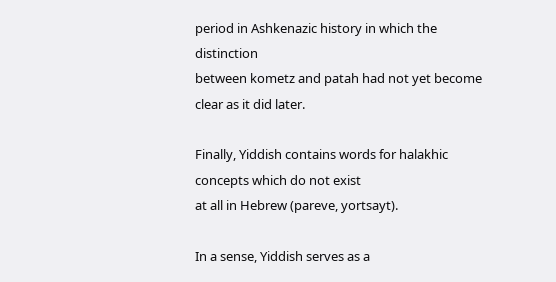period in Ashkenazic history in which the distinction
between kometz and patah had not yet become clear as it did later.

Finally, Yiddish contains words for halakhic concepts which do not exist
at all in Hebrew (pareve, yortsayt).

In a sense, Yiddish serves as a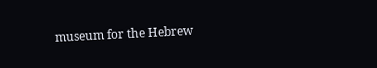museum for the Hebrew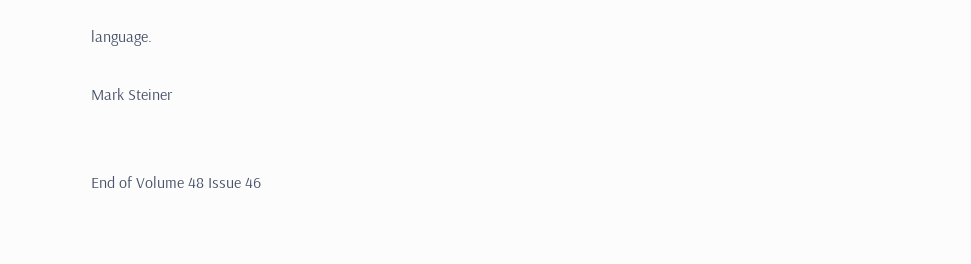language.

Mark Steiner


End of Volume 48 Issue 46